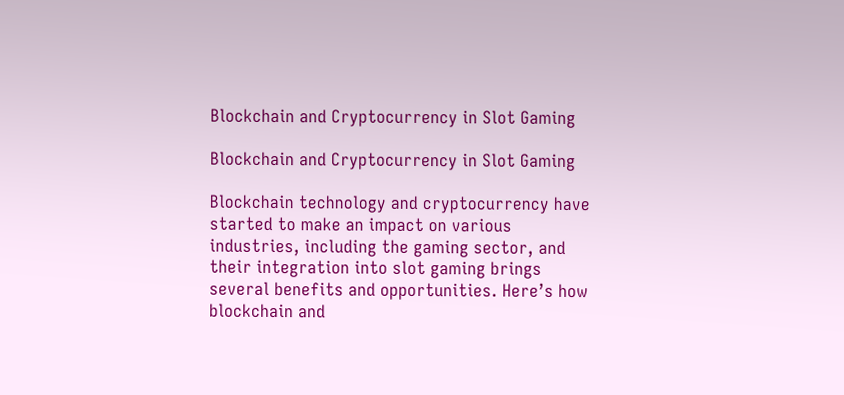Blockchain and Cryptocurrency in Slot Gaming

Blockchain and Cryptocurrency in Slot Gaming

Blockchain technology and cryptocurrency have started to make an impact on various industries, including the gaming sector, and their integration into slot gaming brings several benefits and opportunities. Here’s how blockchain and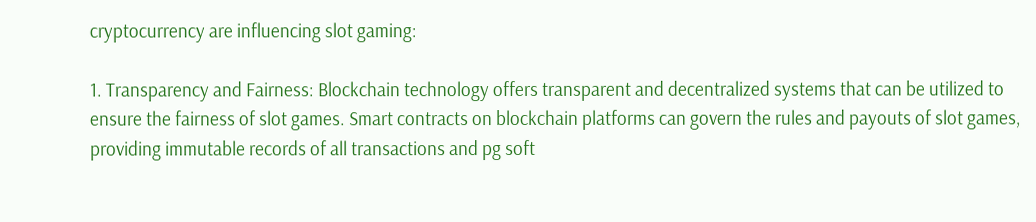cryptocurrency are influencing slot gaming:

1. Transparency and Fairness: Blockchain technology offers transparent and decentralized systems that can be utilized to ensure the fairness of slot games. Smart contracts on blockchain platforms can govern the rules and payouts of slot games, providing immutable records of all transactions and pg soft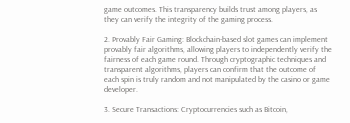game outcomes. This transparency builds trust among players, as they can verify the integrity of the gaming process.

2. Provably Fair Gaming: Blockchain-based slot games can implement provably fair algorithms, allowing players to independently verify the fairness of each game round. Through cryptographic techniques and transparent algorithms, players can confirm that the outcome of each spin is truly random and not manipulated by the casino or game developer.

3. Secure Transactions: Cryptocurrencies such as Bitcoin,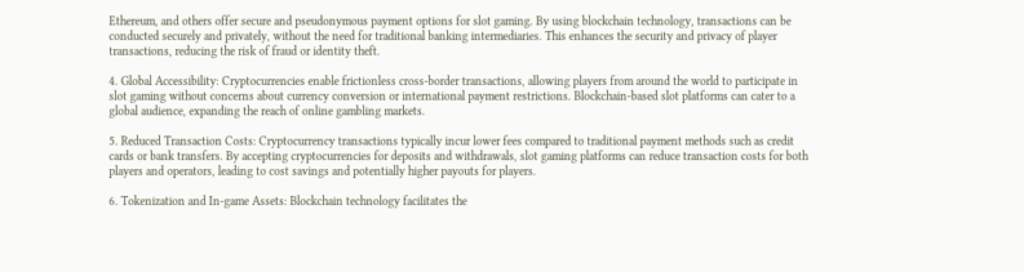Ethereum, and others offer secure and pseudonymous payment options for slot gaming. By using blockchain technology, transactions can be conducted securely and privately, without the need for traditional banking intermediaries. This enhances the security and privacy of player transactions, reducing the risk of fraud or identity theft.

4. Global Accessibility: Cryptocurrencies enable frictionless cross-border transactions, allowing players from around the world to participate in slot gaming without concerns about currency conversion or international payment restrictions. Blockchain-based slot platforms can cater to a global audience, expanding the reach of online gambling markets.

5. Reduced Transaction Costs: Cryptocurrency transactions typically incur lower fees compared to traditional payment methods such as credit cards or bank transfers. By accepting cryptocurrencies for deposits and withdrawals, slot gaming platforms can reduce transaction costs for both players and operators, leading to cost savings and potentially higher payouts for players.

6. Tokenization and In-game Assets: Blockchain technology facilitates the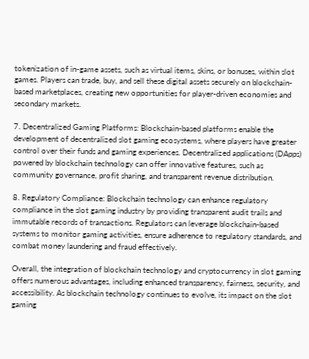tokenization of in-game assets, such as virtual items, skins, or bonuses, within slot games. Players can trade, buy, and sell these digital assets securely on blockchain-based marketplaces, creating new opportunities for player-driven economies and secondary markets.

7. Decentralized Gaming Platforms: Blockchain-based platforms enable the development of decentralized slot gaming ecosystems, where players have greater control over their funds and gaming experiences. Decentralized applications (DApps) powered by blockchain technology can offer innovative features, such as community governance, profit sharing, and transparent revenue distribution.

8. Regulatory Compliance: Blockchain technology can enhance regulatory compliance in the slot gaming industry by providing transparent audit trails and immutable records of transactions. Regulators can leverage blockchain-based systems to monitor gaming activities, ensure adherence to regulatory standards, and combat money laundering and fraud effectively.

Overall, the integration of blockchain technology and cryptocurrency in slot gaming offers numerous advantages, including enhanced transparency, fairness, security, and accessibility. As blockchain technology continues to evolve, its impact on the slot gaming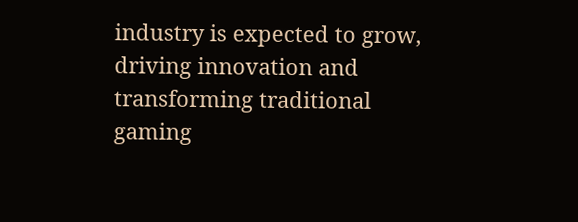industry is expected to grow, driving innovation and transforming traditional gaming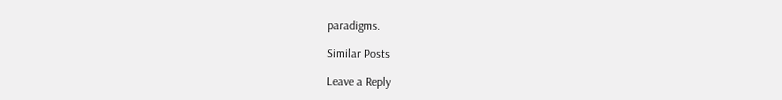paradigms.

Similar Posts

Leave a Reply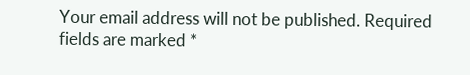Your email address will not be published. Required fields are marked *